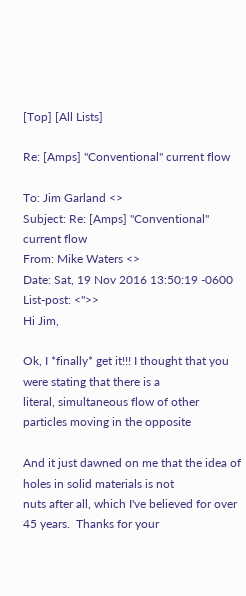[Top] [All Lists]

Re: [Amps] "Conventional" current flow

To: Jim Garland <>
Subject: Re: [Amps] "Conventional" current flow
From: Mike Waters <>
Date: Sat, 19 Nov 2016 13:50:19 -0600
List-post: <">>
Hi Jim,

Ok, I *finally* get it!!! I thought that you were stating that there is a
literal, simultaneous flow of other particles moving in the opposite

And it just dawned on me that the idea of holes in solid materials is not
nuts after all, which I've believed for over 45 years.  Thanks for your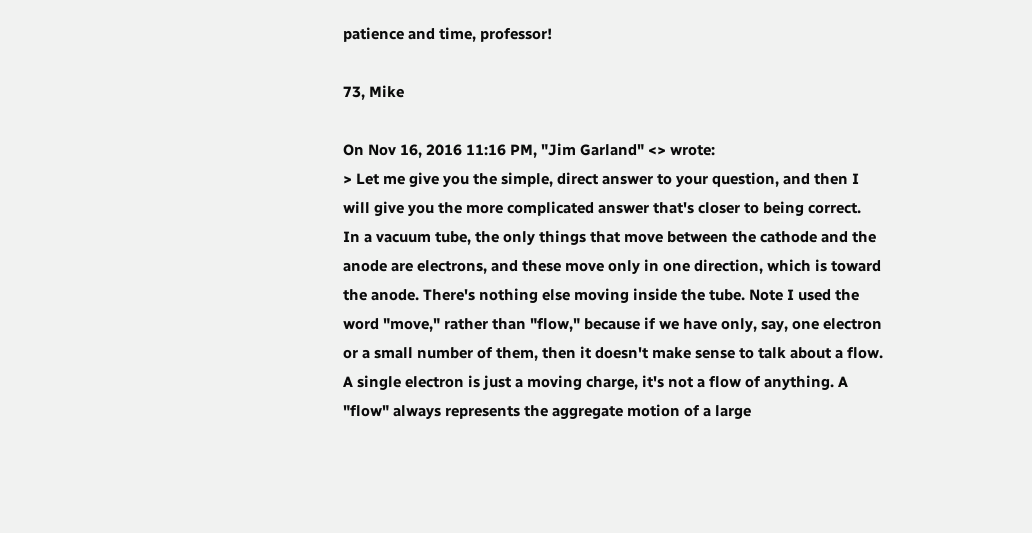patience and time, professor!

73, Mike

On Nov 16, 2016 11:16 PM, "Jim Garland" <> wrote:
> Let me give you the simple, direct answer to your question, and then I
will give you the more complicated answer that's closer to being correct.
In a vacuum tube, the only things that move between the cathode and the
anode are electrons, and these move only in one direction, which is toward
the anode. There's nothing else moving inside the tube. Note I used the
word "move," rather than "flow," because if we have only, say, one electron
or a small number of them, then it doesn't make sense to talk about a flow.
A single electron is just a moving charge, it's not a flow of anything. A
"flow" always represents the aggregate motion of a large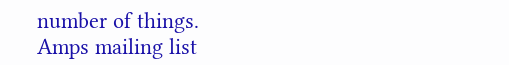number of things.
Amps mailing list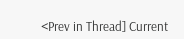<Prev in Thread] Current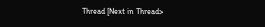Thread [Next in Thread>